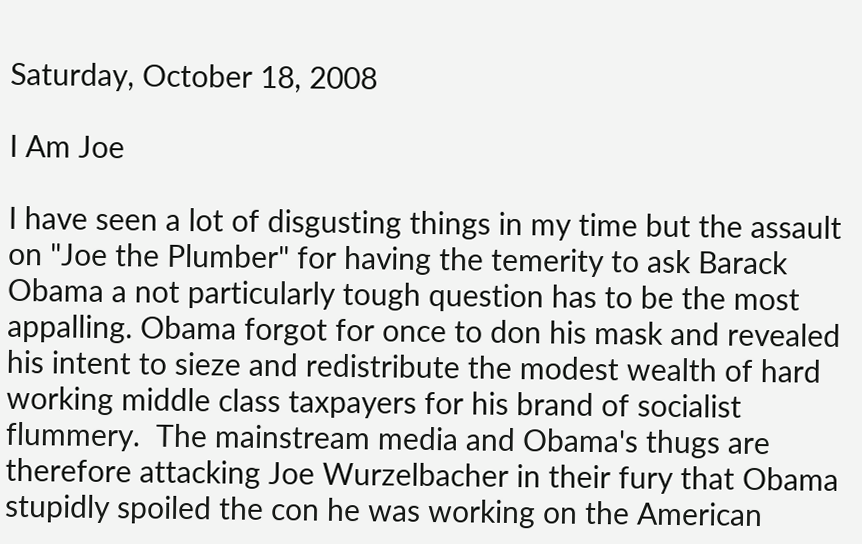Saturday, October 18, 2008

I Am Joe

I have seen a lot of disgusting things in my time but the assault on "Joe the Plumber" for having the temerity to ask Barack Obama a not particularly tough question has to be the most appalling. Obama forgot for once to don his mask and revealed his intent to sieze and redistribute the modest wealth of hard working middle class taxpayers for his brand of socialist flummery.  The mainstream media and Obama's thugs are therefore attacking Joe Wurzelbacher in their fury that Obama stupidly spoiled the con he was working on the American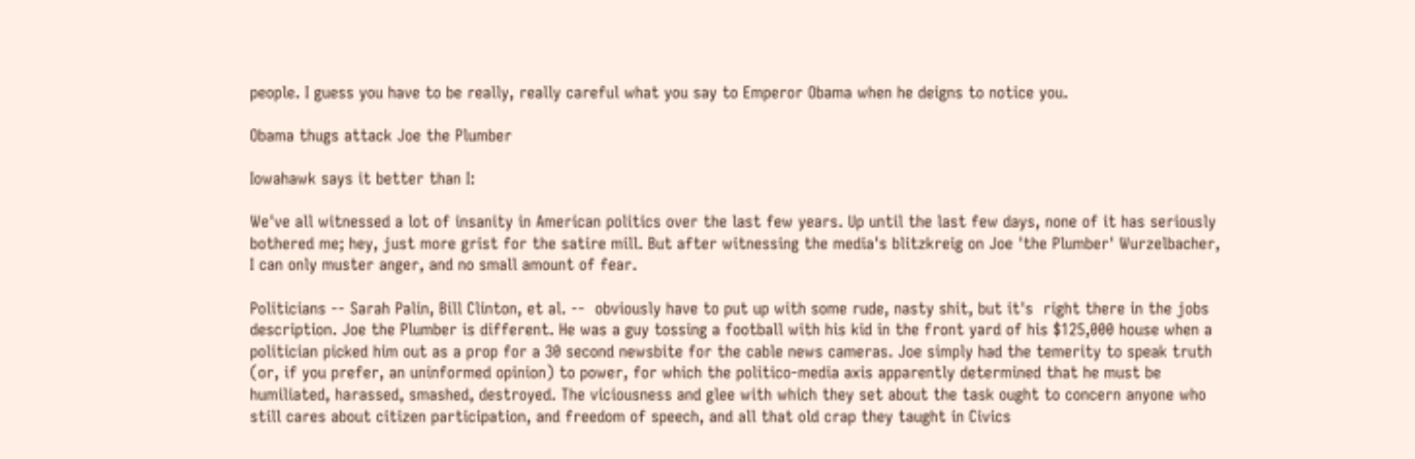people. I guess you have to be really, really careful what you say to Emperor Obama when he deigns to notice you.

Obama thugs attack Joe the Plumber

Iowahawk says it better than I:

We've all witnessed a lot of insanity in American politics over the last few years. Up until the last few days, none of it has seriously bothered me; hey, just more grist for the satire mill. But after witnessing the media's blitzkreig on Joe 'the Plumber' Wurzelbacher, I can only muster anger, and no small amount of fear.

Politicians -- Sarah Palin, Bill Clinton, et al. --  obviously have to put up with some rude, nasty shit, but it's  right there in the jobs description. Joe the Plumber is different. He was a guy tossing a football with his kid in the front yard of his $125,000 house when a politician picked him out as a prop for a 30 second newsbite for the cable news cameras. Joe simply had the temerity to speak truth (or, if you prefer, an uninformed opinion) to power, for which the politico-media axis apparently determined that he must be humiliated, harassed, smashed, destroyed. The viciousness and glee with which they set about the task ought to concern anyone who still cares about citizen participation, and freedom of speech, and all that old crap they taught in Civics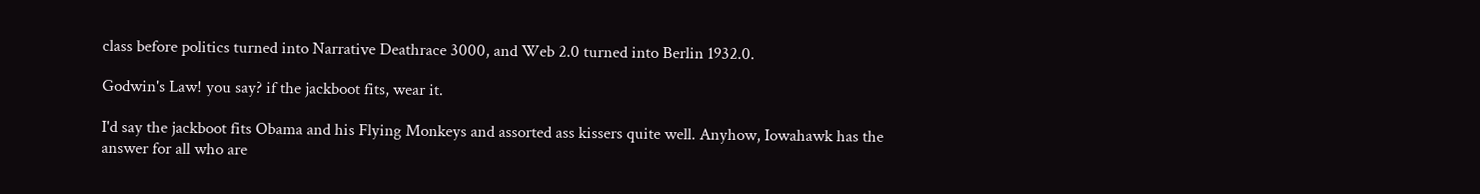class before politics turned into Narrative Deathrace 3000, and Web 2.0 turned into Berlin 1932.0.

Godwin's Law! you say? if the jackboot fits, wear it.

I'd say the jackboot fits Obama and his Flying Monkeys and assorted ass kissers quite well. Anyhow, Iowahawk has the answer for all who are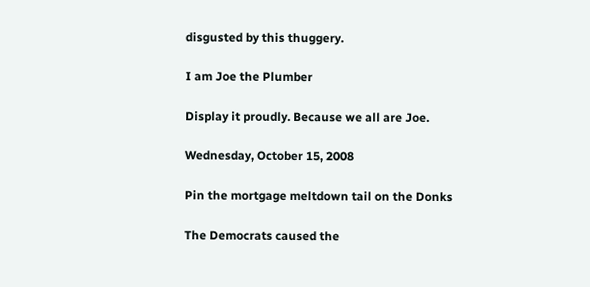disgusted by this thuggery.

I am Joe the Plumber

Display it proudly. Because we all are Joe.

Wednesday, October 15, 2008

Pin the mortgage meltdown tail on the Donks

The Democrats caused the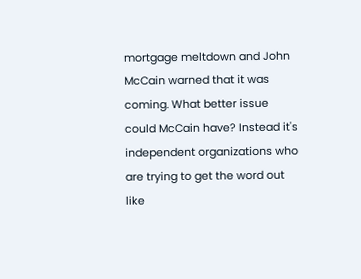mortgage meltdown and John McCain warned that it was coming. What better issue could McCain have? Instead it's independent organizations who are trying to get the word out like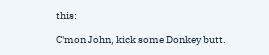this:

C'mon John, kick some Donkey butt.